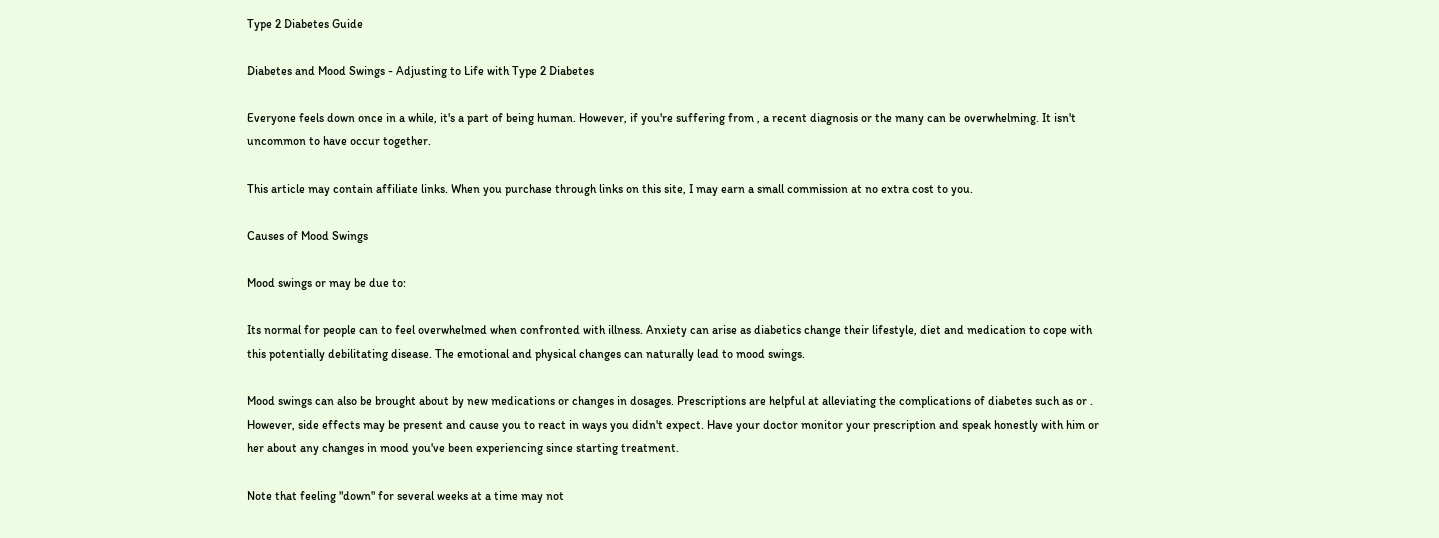Type 2 Diabetes Guide

Diabetes and Mood Swings - Adjusting to Life with Type 2 Diabetes

Everyone feels down once in a while, it's a part of being human. However, if you're suffering from , a recent diagnosis or the many can be overwhelming. It isn't uncommon to have occur together.

This article may contain affiliate links. When you purchase through links on this site, I may earn a small commission at no extra cost to you.

Causes of Mood Swings

Mood swings or may be due to:

Its normal for people can to feel overwhelmed when confronted with illness. Anxiety can arise as diabetics change their lifestyle, diet and medication to cope with this potentially debilitating disease. The emotional and physical changes can naturally lead to mood swings.

Mood swings can also be brought about by new medications or changes in dosages. Prescriptions are helpful at alleviating the complications of diabetes such as or . However, side effects may be present and cause you to react in ways you didn't expect. Have your doctor monitor your prescription and speak honestly with him or her about any changes in mood you've been experiencing since starting treatment.

Note that feeling "down" for several weeks at a time may not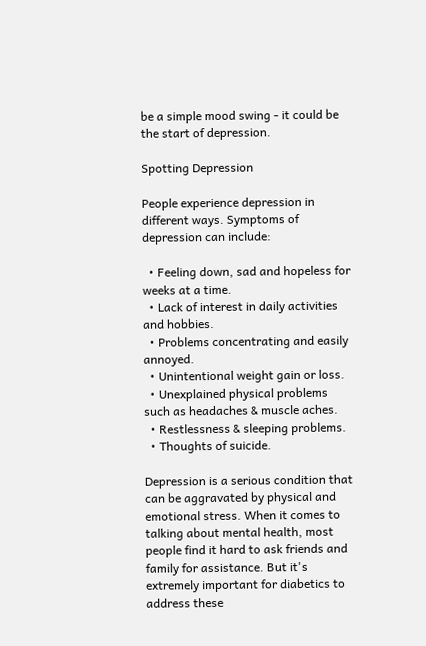be a simple mood swing - it could be the start of depression.

Spotting Depression

People experience depression in different ways. Symptoms of depression can include:

  • Feeling down, sad and hopeless for weeks at a time.
  • Lack of interest in daily activities and hobbies.
  • Problems concentrating and easily annoyed.
  • Unintentional weight gain or loss.
  • Unexplained physical problems such as headaches & muscle aches.
  • Restlessness & sleeping problems.
  • Thoughts of suicide.

Depression is a serious condition that can be aggravated by physical and emotional stress. When it comes to talking about mental health, most people find it hard to ask friends and family for assistance. But it's extremely important for diabetics to address these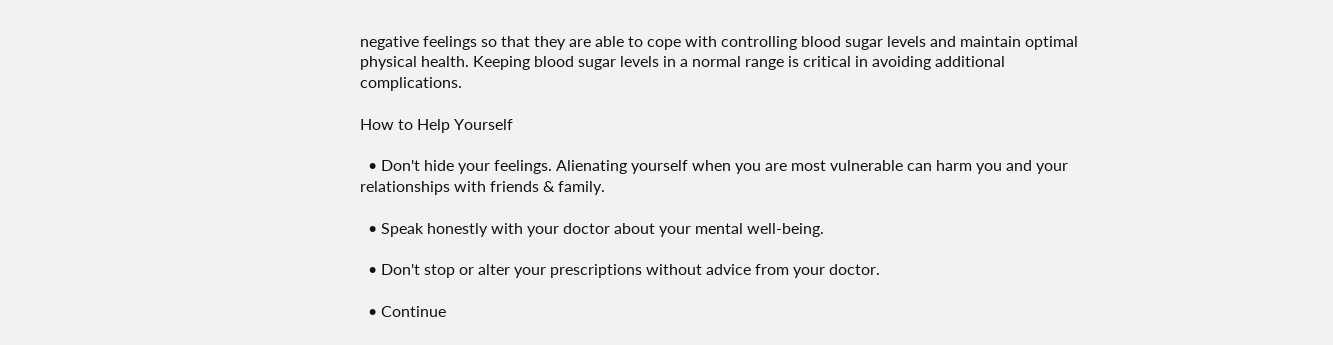negative feelings so that they are able to cope with controlling blood sugar levels and maintain optimal physical health. Keeping blood sugar levels in a normal range is critical in avoiding additional complications.

How to Help Yourself

  • Don't hide your feelings. Alienating yourself when you are most vulnerable can harm you and your relationships with friends & family.

  • Speak honestly with your doctor about your mental well-being.

  • Don't stop or alter your prescriptions without advice from your doctor.

  • Continue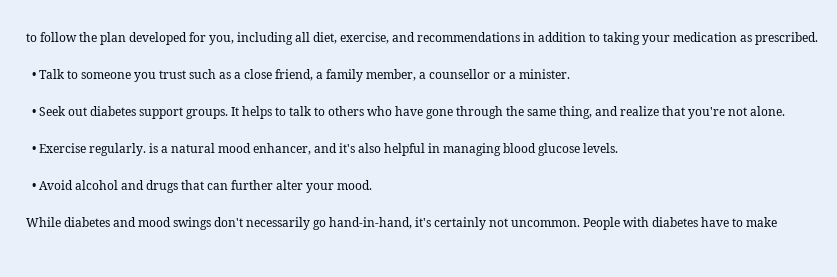to follow the plan developed for you, including all diet, exercise, and recommendations in addition to taking your medication as prescribed.

  • Talk to someone you trust such as a close friend, a family member, a counsellor or a minister.

  • Seek out diabetes support groups. It helps to talk to others who have gone through the same thing, and realize that you're not alone.

  • Exercise regularly. is a natural mood enhancer, and it's also helpful in managing blood glucose levels.

  • Avoid alcohol and drugs that can further alter your mood.

While diabetes and mood swings don't necessarily go hand-in-hand, it's certainly not uncommon. People with diabetes have to make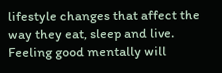lifestyle changes that affect the way they eat, sleep and live. Feeling good mentally will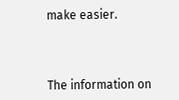make easier.



The information on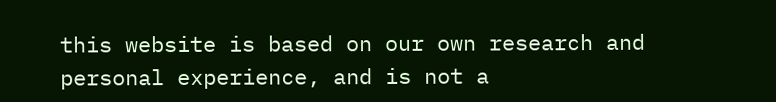this website is based on our own research and personal experience, and is not a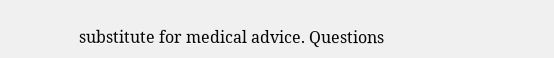substitute for medical advice. Questions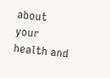about your health and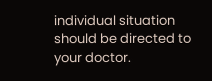individual situation should be directed to your doctor.